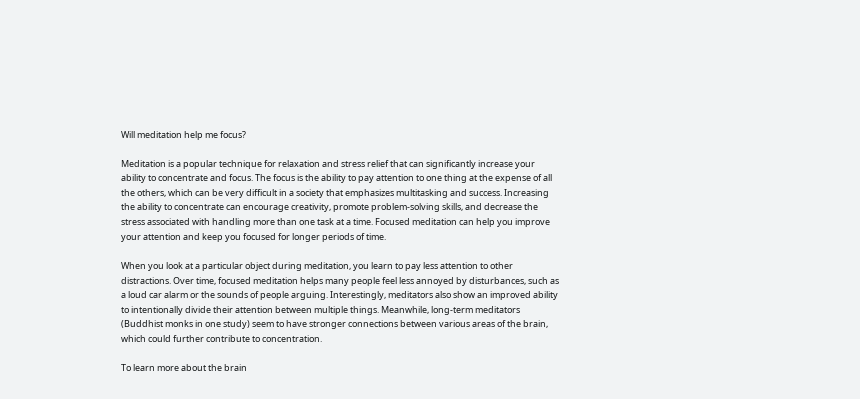Will meditation help me focus?

Meditation is a popular technique for relaxation and stress relief that can significantly increase your ability to concentrate and focus. The focus is the ability to pay attention to one thing at the expense of all the others, which can be very difficult in a society that emphasizes multitasking and success. Increasing the ability to concentrate can encourage creativity, promote problem-solving skills, and decrease the stress associated with handling more than one task at a time. Focused meditation can help you improve your attention and keep you focused for longer periods of time.

When you look at a particular object during meditation, you learn to pay less attention to other distractions. Over time, focused meditation helps many people feel less annoyed by disturbances, such as a loud car alarm or the sounds of people arguing. Interestingly, meditators also show an improved ability to intentionally divide their attention between multiple things. Meanwhile, long-term meditators (Buddhist monks in one study) seem to have stronger connections between various areas of the brain, which could further contribute to concentration.

To learn more about the brain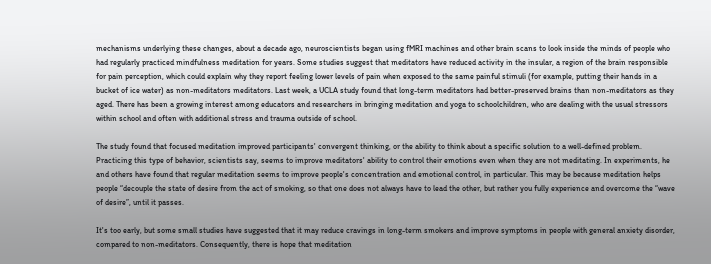mechanisms underlying these changes, about a decade ago, neuroscientists began using fMRI machines and other brain scans to look inside the minds of people who had regularly practiced mindfulness meditation for years. Some studies suggest that meditators have reduced activity in the insular, a region of the brain responsible for pain perception, which could explain why they report feeling lower levels of pain when exposed to the same painful stimuli (for example, putting their hands in a bucket of ice water) as non-meditators meditators. Last week, a UCLA study found that long-term meditators had better-preserved brains than non-meditators as they aged. There has been a growing interest among educators and researchers in bringing meditation and yoga to schoolchildren, who are dealing with the usual stressors within school and often with additional stress and trauma outside of school.

The study found that focused meditation improved participants' convergent thinking, or the ability to think about a specific solution to a well-defined problem. Practicing this type of behavior, scientists say, seems to improve meditators' ability to control their emotions even when they are not meditating. In experiments, he and others have found that regular meditation seems to improve people's concentration and emotional control, in particular. This may be because meditation helps people “decouple the state of desire from the act of smoking, so that one does not always have to lead the other, but rather you fully experience and overcome the “wave of desire”, until it passes.

It's too early, but some small studies have suggested that it may reduce cravings in long-term smokers and improve symptoms in people with general anxiety disorder, compared to non-meditators. Consequently, there is hope that meditation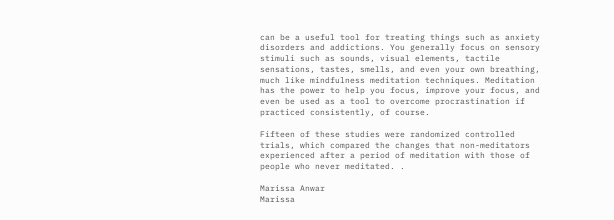can be a useful tool for treating things such as anxiety disorders and addictions. You generally focus on sensory stimuli such as sounds, visual elements, tactile sensations, tastes, smells, and even your own breathing, much like mindfulness meditation techniques. Meditation has the power to help you focus, improve your focus, and even be used as a tool to overcome procrastination if practiced consistently, of course.

Fifteen of these studies were randomized controlled trials, which compared the changes that non-meditators experienced after a period of meditation with those of people who never meditated. .

Marissa Anwar
Marissa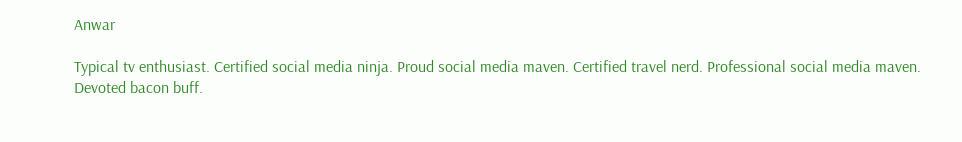Anwar

Typical tv enthusiast. Certified social media ninja. Proud social media maven. Certified travel nerd. Professional social media maven. Devoted bacon buff.